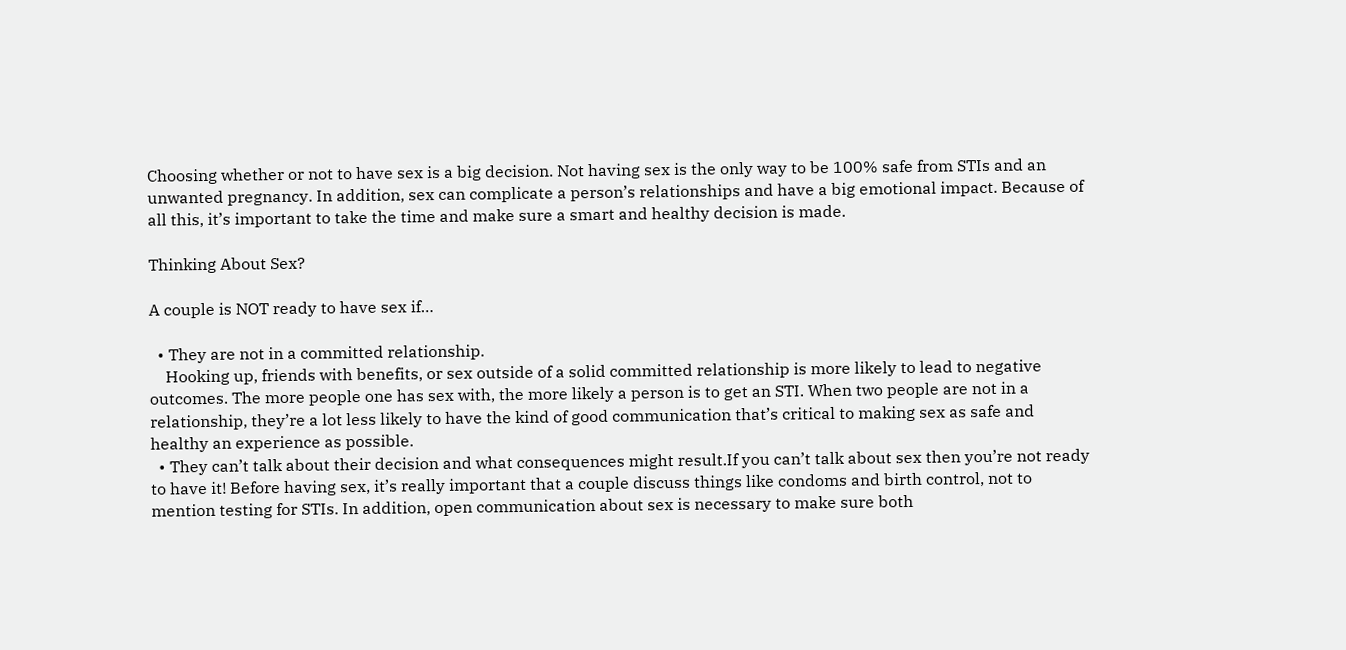Choosing whether or not to have sex is a big decision. Not having sex is the only way to be 100% safe from STIs and an unwanted pregnancy. In addition, sex can complicate a person’s relationships and have a big emotional impact. Because of all this, it’s important to take the time and make sure a smart and healthy decision is made.

Thinking About Sex?

A couple is NOT ready to have sex if…

  • They are not in a committed relationship.
    Hooking up, friends with benefits, or sex outside of a solid committed relationship is more likely to lead to negative outcomes. The more people one has sex with, the more likely a person is to get an STI. When two people are not in a relationship, they’re a lot less likely to have the kind of good communication that’s critical to making sex as safe and healthy an experience as possible.
  • They can’t talk about their decision and what consequences might result.If you can’t talk about sex then you’re not ready to have it! Before having sex, it’s really important that a couple discuss things like condoms and birth control, not to mention testing for STIs. In addition, open communication about sex is necessary to make sure both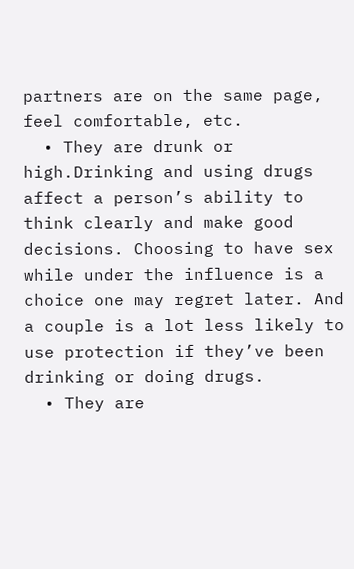partners are on the same page, feel comfortable, etc.
  • They are drunk or high.Drinking and using drugs affect a person’s ability to think clearly and make good decisions. Choosing to have sex while under the influence is a choice one may regret later. And a couple is a lot less likely to use protection if they’ve been drinking or doing drugs.
  • They are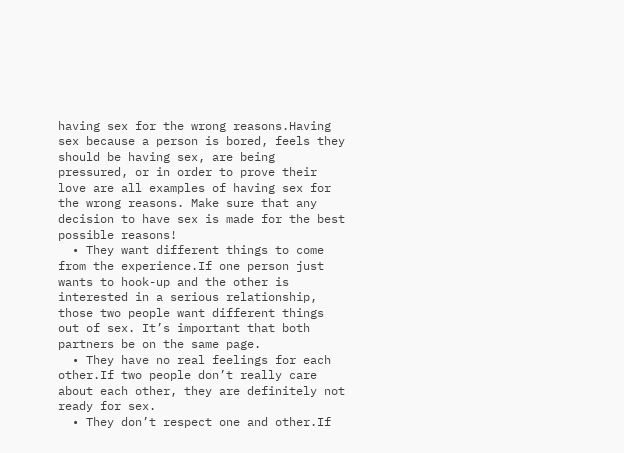having sex for the wrong reasons.Having sex because a person is bored, feels they should be having sex, are being pressured, or in order to prove their love are all examples of having sex for the wrong reasons. Make sure that any decision to have sex is made for the best possible reasons!
  • They want different things to come from the experience.If one person just wants to hook-up and the other is interested in a serious relationship, those two people want different things out of sex. It’s important that both partners be on the same page.
  • They have no real feelings for each other.If two people don’t really care about each other, they are definitely not ready for sex.
  • They don’t respect one and other.If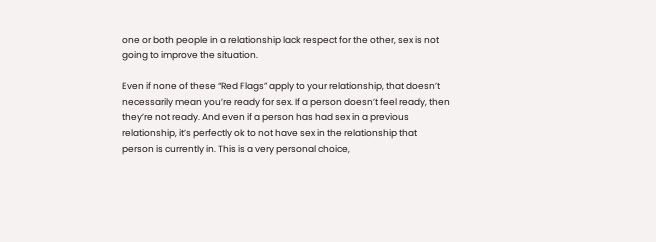one or both people in a relationship lack respect for the other, sex is not going to improve the situation.

Even if none of these “Red Flags” apply to your relationship, that doesn’t necessarily mean you’re ready for sex. If a person doesn’t feel ready, then they’re not ready. And even if a person has had sex in a previous relationship, it’s perfectly ok to not have sex in the relationship that person is currently in. This is a very personal choice,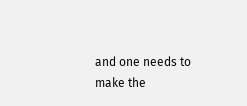and one needs to make the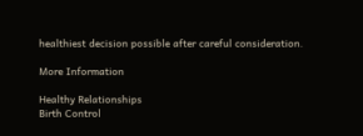healthiest decision possible after careful consideration.

More Information

Healthy Relationships
Birth Control